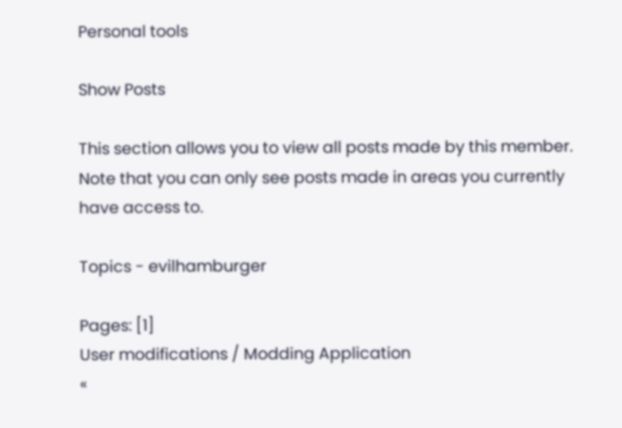Personal tools

Show Posts

This section allows you to view all posts made by this member. Note that you can only see posts made in areas you currently have access to.

Topics - evilhamburger

Pages: [1]
User modifications / Modding Application
«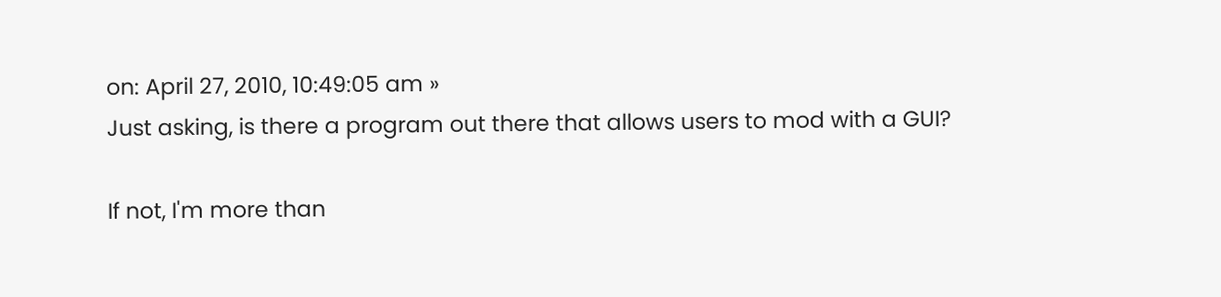on: April 27, 2010, 10:49:05 am »
Just asking, is there a program out there that allows users to mod with a GUI?

If not, I'm more than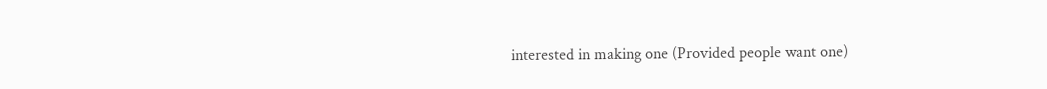interested in making one (Provided people want one)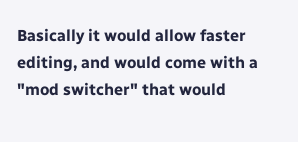Basically it would allow faster editing, and would come with a "mod switcher" that would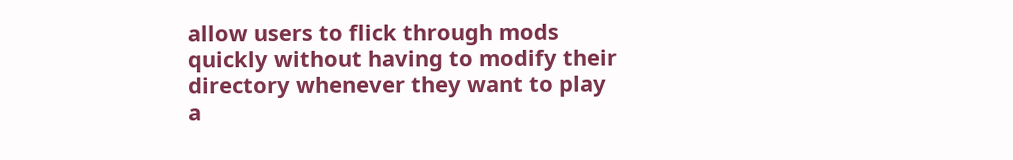allow users to flick through mods quickly without having to modify their directory whenever they want to play a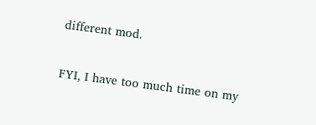different mod.

FYI, I have too much time on my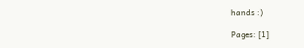hands :)

Pages: [1]